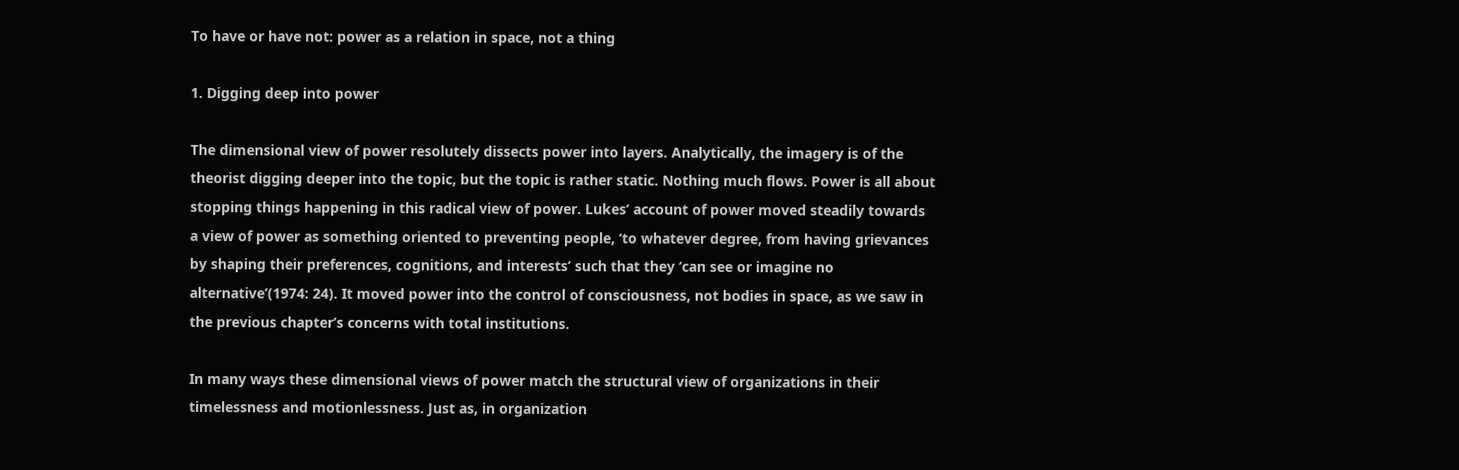To have or have not: power as a relation in space, not a thing

1. Digging deep into power

The dimensional view of power resolutely dissects power into layers. Analytically, the imagery is of the theorist digging deeper into the topic, but the topic is rather static. Nothing much flows. Power is all about stopping things happening in this radical view of power. Lukes’ account of power moved steadily towards a view of power as something oriented to preventing people, ‘to whatever degree, from having grievances by shaping their preferences, cognitions, and interests’ such that they ‘can see or imagine no alternative’(1974: 24). It moved power into the control of consciousness, not bodies in space, as we saw in the previous chapter’s concerns with total institutions.

In many ways these dimensional views of power match the structural view of organizations in their timelessness and motionlessness. Just as, in organization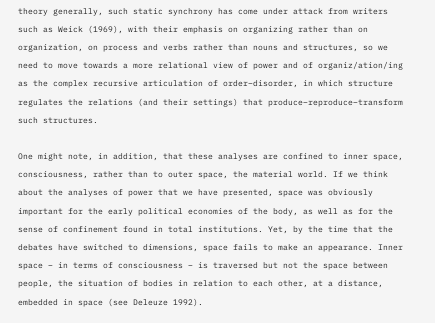theory generally, such static synchrony has come under attack from writers such as Weick (1969), with their emphasis on organizing rather than on organization, on process and verbs rather than nouns and structures, so we need to move towards a more relational view of power and of organiz/ation/ing as the complex recursive articulation of order–disorder, in which structure regulates the relations (and their settings) that produce–reproduce–transform such structures.

One might note, in addition, that these analyses are confined to inner space, consciousness, rather than to outer space, the material world. If we think about the analyses of power that we have presented, space was obviously important for the early political economies of the body, as well as for the sense of confinement found in total institutions. Yet, by the time that the debates have switched to dimensions, space fails to make an appearance. Inner space – in terms of consciousness – is traversed but not the space between people, the situation of bodies in relation to each other, at a distance, embedded in space (see Deleuze 1992).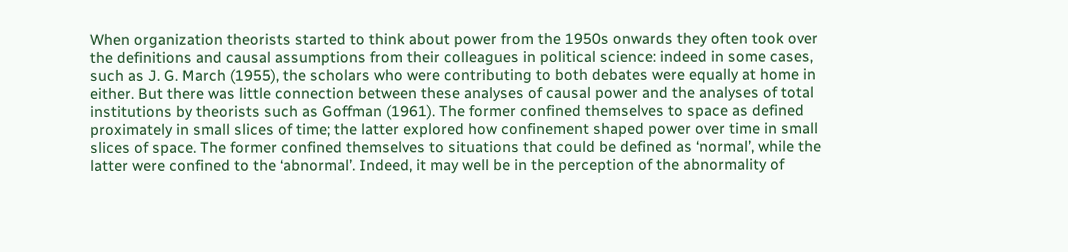When organization theorists started to think about power from the 1950s onwards they often took over the definitions and causal assumptions from their colleagues in political science: indeed in some cases, such as J. G. March (1955), the scholars who were contributing to both debates were equally at home in either. But there was little connection between these analyses of causal power and the analyses of total institutions by theorists such as Goffman (1961). The former confined themselves to space as defined proximately in small slices of time; the latter explored how confinement shaped power over time in small slices of space. The former confined themselves to situations that could be defined as ‘normal’, while the latter were confined to the ‘abnormal’. Indeed, it may well be in the perception of the abnormality of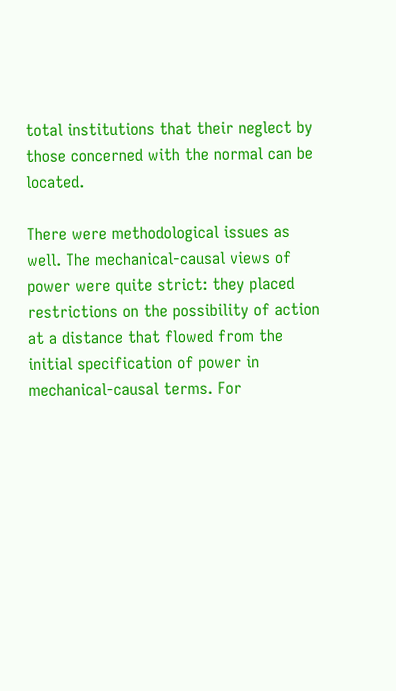total institutions that their neglect by those concerned with the normal can be located.

There were methodological issues as well. The mechanical-causal views of power were quite strict: they placed restrictions on the possibility of action at a distance that flowed from the initial specification of power in mechanical-causal terms. For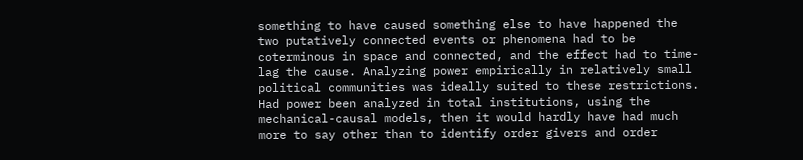something to have caused something else to have happened the two putatively connected events or phenomena had to be coterminous in space and connected, and the effect had to time-lag the cause. Analyzing power empirically in relatively small political communities was ideally suited to these restrictions. Had power been analyzed in total institutions, using the mechanical-causal models, then it would hardly have had much more to say other than to identify order givers and order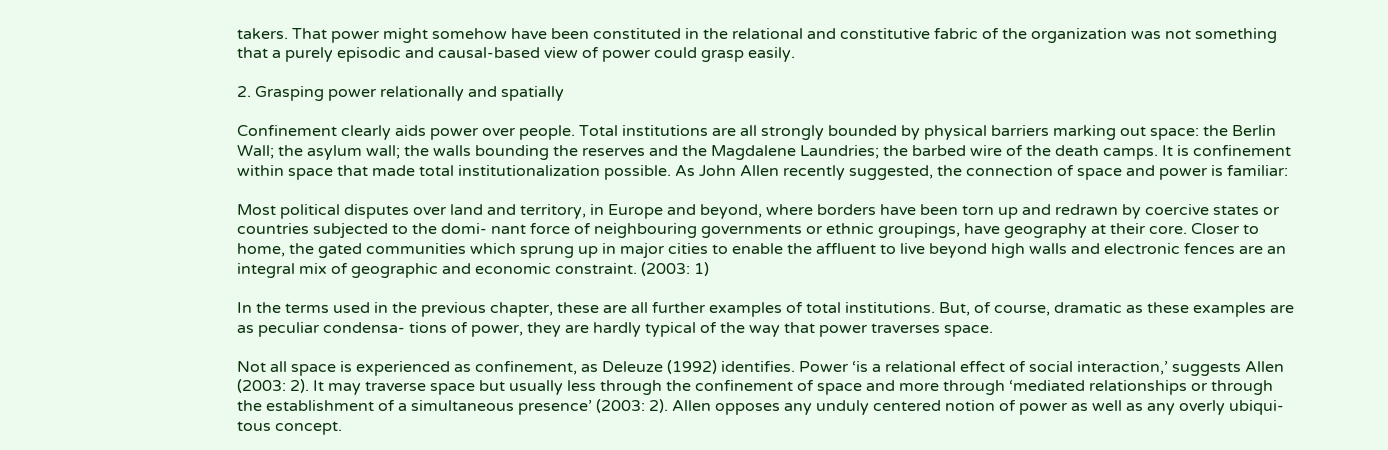takers. That power might somehow have been constituted in the relational and constitutive fabric of the organization was not something that a purely episodic and causal-based view of power could grasp easily.

2. Grasping power relationally and spatially

Confinement clearly aids power over people. Total institutions are all strongly bounded by physical barriers marking out space: the Berlin Wall; the asylum wall; the walls bounding the reserves and the Magdalene Laundries; the barbed wire of the death camps. It is confinement within space that made total institutionalization possible. As John Allen recently suggested, the connection of space and power is familiar:

Most political disputes over land and territory, in Europe and beyond, where borders have been torn up and redrawn by coercive states or countries subjected to the domi- nant force of neighbouring governments or ethnic groupings, have geography at their core. Closer to home, the gated communities which sprung up in major cities to enable the affluent to live beyond high walls and electronic fences are an integral mix of geographic and economic constraint. (2003: 1)

In the terms used in the previous chapter, these are all further examples of total institutions. But, of course, dramatic as these examples are as peculiar condensa- tions of power, they are hardly typical of the way that power traverses space.

Not all space is experienced as confinement, as Deleuze (1992) identifies. Power ‘is a relational effect of social interaction,’ suggests Allen (2003: 2). It may traverse space but usually less through the confinement of space and more through ‘mediated relationships or through the establishment of a simultaneous presence’ (2003: 2). Allen opposes any unduly centered notion of power as well as any overly ubiqui- tous concept.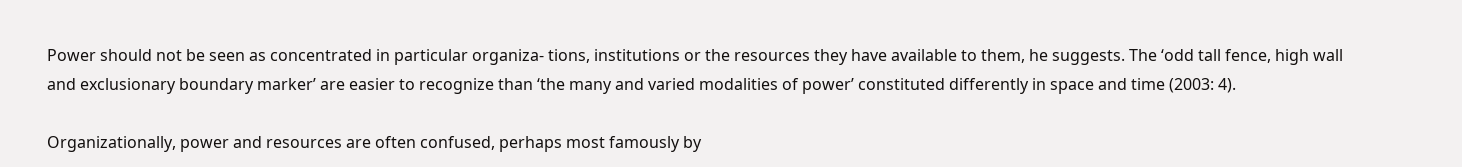Power should not be seen as concentrated in particular organiza- tions, institutions or the resources they have available to them, he suggests. The ‘odd tall fence, high wall and exclusionary boundary marker’ are easier to recognize than ‘the many and varied modalities of power’ constituted differently in space and time (2003: 4).

Organizationally, power and resources are often confused, perhaps most famously by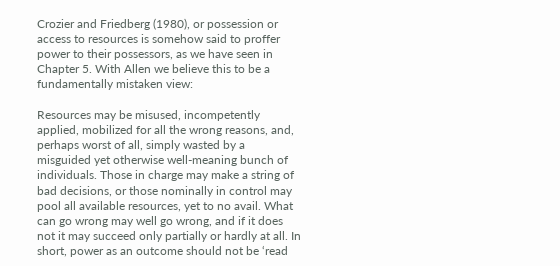Crozier and Friedberg (1980), or possession or access to resources is somehow said to proffer power to their possessors, as we have seen in Chapter 5. With Allen we believe this to be a fundamentally mistaken view:

Resources may be misused, incompetently applied, mobilized for all the wrong reasons, and, perhaps worst of all, simply wasted by a misguided yet otherwise well-meaning bunch of individuals. Those in charge may make a string of bad decisions, or those nominally in control may pool all available resources, yet to no avail. What can go wrong may well go wrong, and if it does not it may succeed only partially or hardly at all. In short, power as an outcome should not be ‘read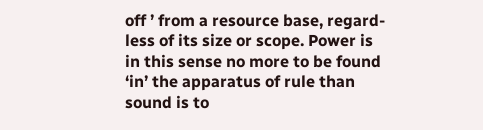off ’ from a resource base, regard- less of its size or scope. Power is in this sense no more to be found ‘in’ the apparatus of rule than sound is to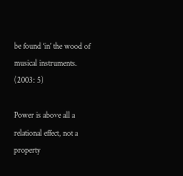be found ‘in’ the wood of musical instruments. (2003: 5)

Power is above all a relational effect, not a property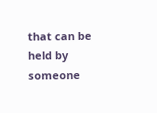that can be held by someone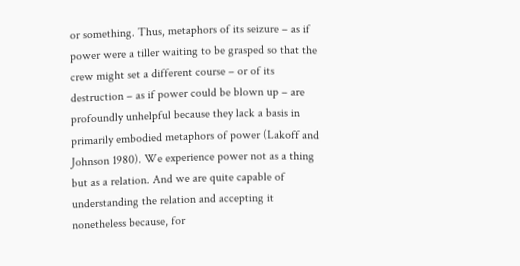or something. Thus, metaphors of its seizure – as if power were a tiller waiting to be grasped so that the crew might set a different course – or of its destruction – as if power could be blown up – are profoundly unhelpful because they lack a basis in primarily embodied metaphors of power (Lakoff and Johnson 1980). We experience power not as a thing but as a relation. And we are quite capable of understanding the relation and accepting it nonetheless because, for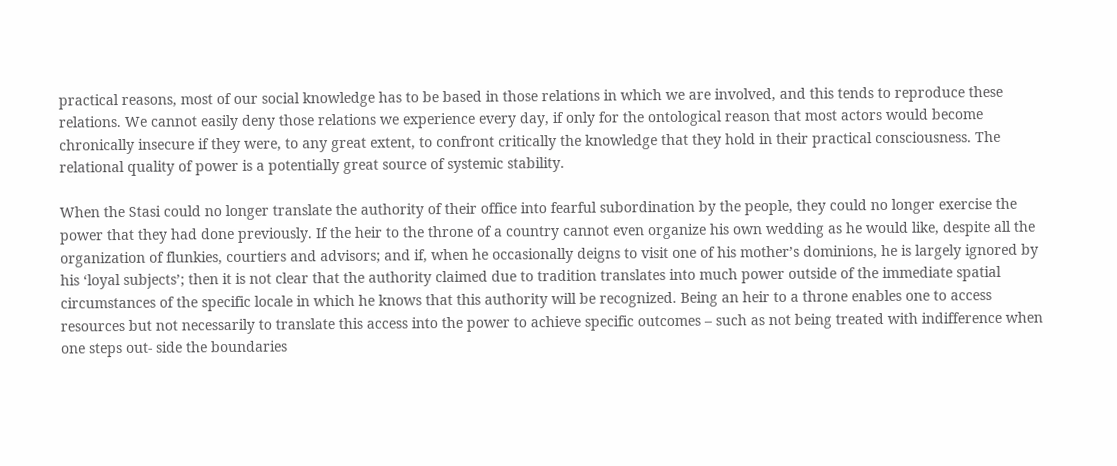practical reasons, most of our social knowledge has to be based in those relations in which we are involved, and this tends to reproduce these relations. We cannot easily deny those relations we experience every day, if only for the ontological reason that most actors would become chronically insecure if they were, to any great extent, to confront critically the knowledge that they hold in their practical consciousness. The relational quality of power is a potentially great source of systemic stability.

When the Stasi could no longer translate the authority of their office into fearful subordination by the people, they could no longer exercise the power that they had done previously. If the heir to the throne of a country cannot even organize his own wedding as he would like, despite all the organization of flunkies, courtiers and advisors; and if, when he occasionally deigns to visit one of his mother’s dominions, he is largely ignored by his ‘loyal subjects’; then it is not clear that the authority claimed due to tradition translates into much power outside of the immediate spatial circumstances of the specific locale in which he knows that this authority will be recognized. Being an heir to a throne enables one to access resources but not necessarily to translate this access into the power to achieve specific outcomes – such as not being treated with indifference when one steps out- side the boundaries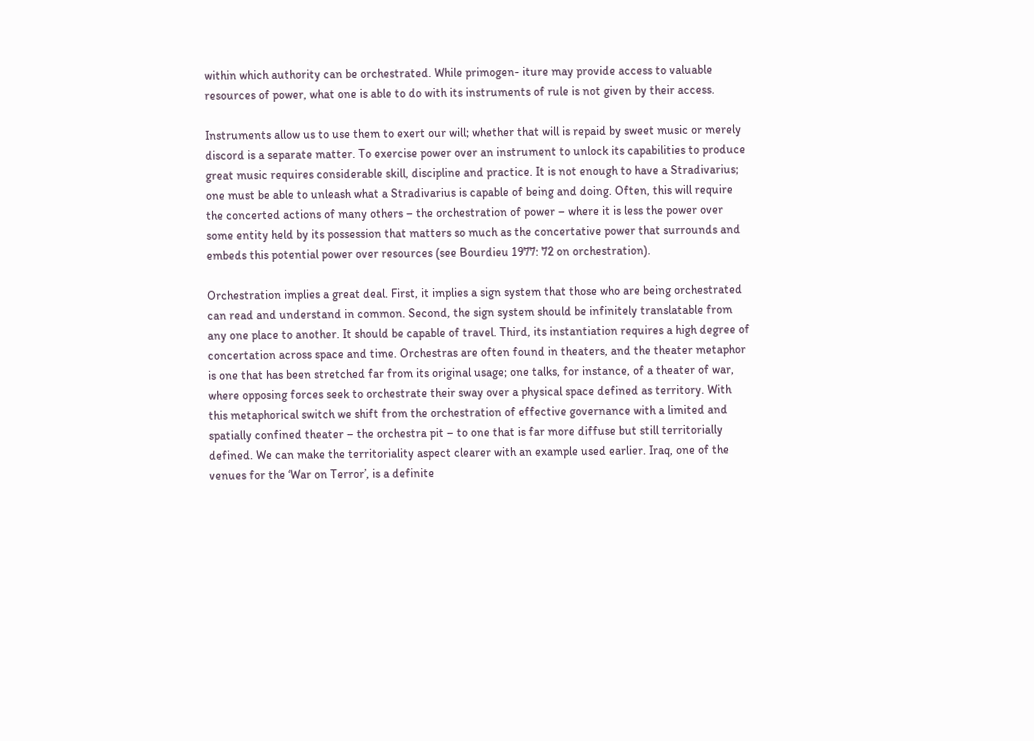within which authority can be orchestrated. While primogen- iture may provide access to valuable resources of power, what one is able to do with its instruments of rule is not given by their access.

Instruments allow us to use them to exert our will; whether that will is repaid by sweet music or merely discord is a separate matter. To exercise power over an instrument to unlock its capabilities to produce great music requires considerable skill, discipline and practice. It is not enough to have a Stradivarius; one must be able to unleash what a Stradivarius is capable of being and doing. Often, this will require the concerted actions of many others – the orchestration of power – where it is less the power over some entity held by its possession that matters so much as the concertative power that surrounds and embeds this potential power over resources (see Bourdieu 1977: 72 on orchestration).

Orchestration implies a great deal. First, it implies a sign system that those who are being orchestrated can read and understand in common. Second, the sign system should be infinitely translatable from any one place to another. It should be capable of travel. Third, its instantiation requires a high degree of concertation across space and time. Orchestras are often found in theaters, and the theater metaphor is one that has been stretched far from its original usage; one talks, for instance, of a theater of war, where opposing forces seek to orchestrate their sway over a physical space defined as territory. With this metaphorical switch we shift from the orchestration of effective governance with a limited and spatially confined theater – the orchestra pit – to one that is far more diffuse but still territorially defined. We can make the territoriality aspect clearer with an example used earlier. Iraq, one of the venues for the ‘War on Terror’, is a definite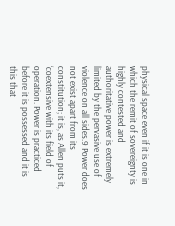physical space even if it is one in which the remit of sovereignty is highly contested and authoritative power is extremely limited by the pervasive use of violence on all sides.9 Power does not exist apart from its constitution; it is, as Allen puts it, ‘coextensive with its field of operation. Power is practiced before it is possessed and it is this that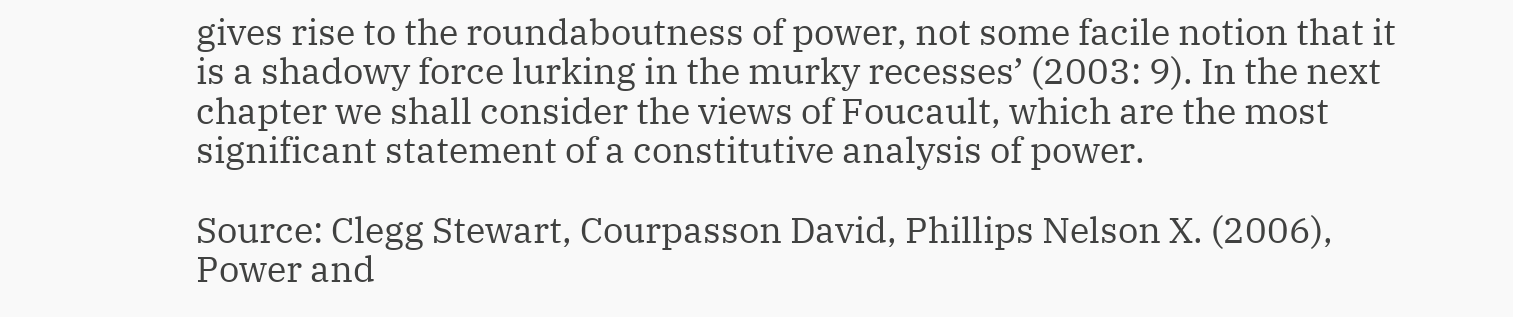gives rise to the roundaboutness of power, not some facile notion that it is a shadowy force lurking in the murky recesses’ (2003: 9). In the next chapter we shall consider the views of Foucault, which are the most significant statement of a constitutive analysis of power.

Source: Clegg Stewart, Courpasson David, Phillips Nelson X. (2006), Power and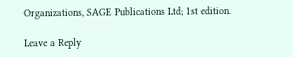Organizations, SAGE Publications Ltd; 1st edition.

Leave a Reply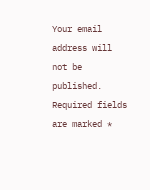Your email address will not be published. Required fields are marked *